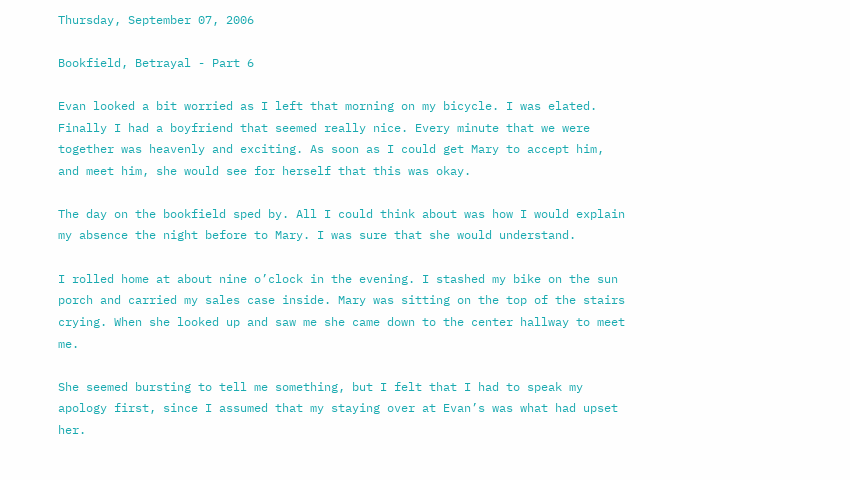Thursday, September 07, 2006

Bookfield, Betrayal - Part 6

Evan looked a bit worried as I left that morning on my bicycle. I was elated. Finally I had a boyfriend that seemed really nice. Every minute that we were together was heavenly and exciting. As soon as I could get Mary to accept him, and meet him, she would see for herself that this was okay.

The day on the bookfield sped by. All I could think about was how I would explain my absence the night before to Mary. I was sure that she would understand.

I rolled home at about nine o’clock in the evening. I stashed my bike on the sun porch and carried my sales case inside. Mary was sitting on the top of the stairs crying. When she looked up and saw me she came down to the center hallway to meet me.

She seemed bursting to tell me something, but I felt that I had to speak my apology first, since I assumed that my staying over at Evan’s was what had upset her.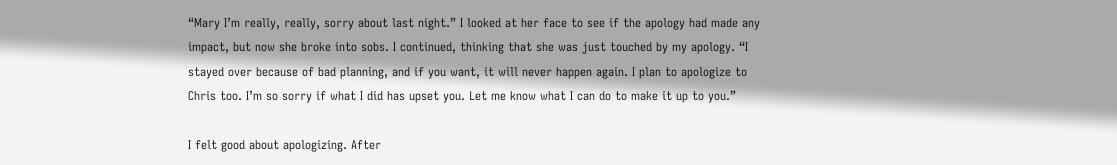“Mary I’m really, really, sorry about last night.” I looked at her face to see if the apology had made any impact, but now she broke into sobs. I continued, thinking that she was just touched by my apology. “I stayed over because of bad planning, and if you want, it will never happen again. I plan to apologize to Chris too. I’m so sorry if what I did has upset you. Let me know what I can do to make it up to you.”

I felt good about apologizing. After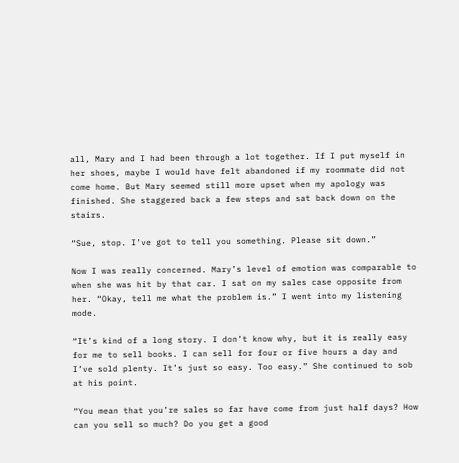all, Mary and I had been through a lot together. If I put myself in her shoes, maybe I would have felt abandoned if my roommate did not come home. But Mary seemed still more upset when my apology was finished. She staggered back a few steps and sat back down on the stairs.

“Sue, stop. I’ve got to tell you something. Please sit down.”

Now I was really concerned. Mary’s level of emotion was comparable to when she was hit by that car. I sat on my sales case opposite from her. “Okay, tell me what the problem is.” I went into my listening mode.

“It’s kind of a long story. I don’t know why, but it is really easy for me to sell books. I can sell for four or five hours a day and I’ve sold plenty. It’s just so easy. Too easy.” She continued to sob at his point.

“You mean that you’re sales so far have come from just half days? How can you sell so much? Do you get a good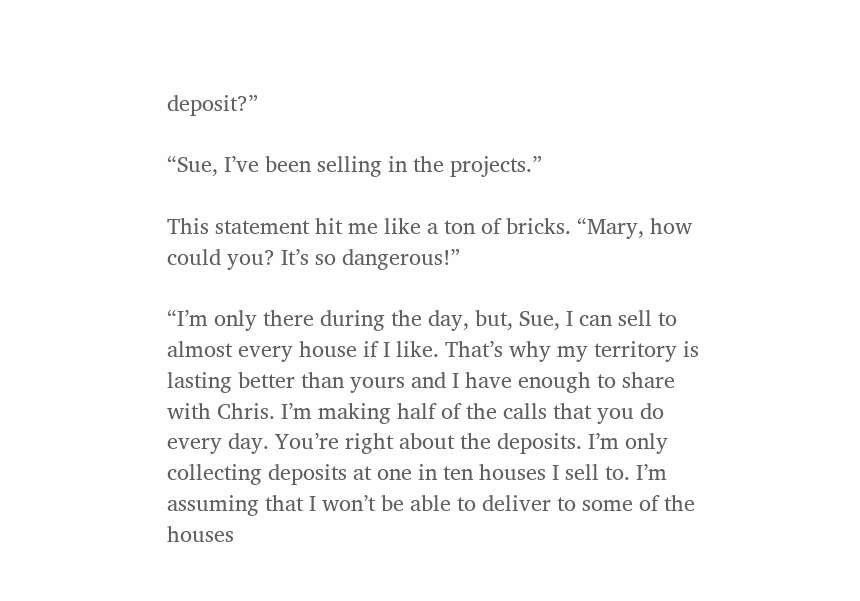deposit?”

“Sue, I’ve been selling in the projects.”

This statement hit me like a ton of bricks. “Mary, how could you? It’s so dangerous!”

“I’m only there during the day, but, Sue, I can sell to almost every house if I like. That’s why my territory is lasting better than yours and I have enough to share with Chris. I’m making half of the calls that you do every day. You’re right about the deposits. I’m only collecting deposits at one in ten houses I sell to. I’m assuming that I won’t be able to deliver to some of the houses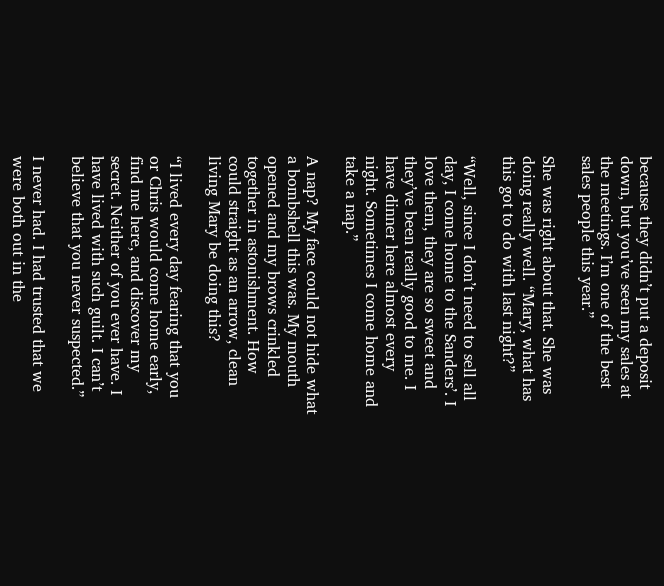because they didn’t put a deposit down, but you’ve seen my sales at the meetings. I’m one of the best sales people this year.”

She was right about that. She was doing really well. “Mary, what has this got to do with last night?”

“Well, since I don’t need to sell all day, I come home to the Sanders’. I love them, they are so sweet and they’ve been really good to me. I have dinner here almost every night. Sometimes I come home and take a nap.”

A nap? My face could not hide what a bombshell this was. My mouth opened and my brows crinkled together in astonishment. How could straight as an arrow, clean living Mary be doing this?

“I lived every day fearing that you or Chris would come home early, find me here, and discover my secret. Neither of you ever have. I have lived with such guilt. I can’t believe that you never suspected.”

I never had. I had trusted that we were both out in the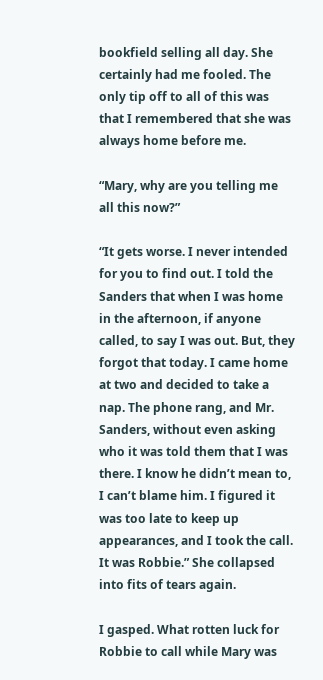bookfield selling all day. She certainly had me fooled. The only tip off to all of this was that I remembered that she was always home before me.

“Mary, why are you telling me all this now?”

“It gets worse. I never intended for you to find out. I told the Sanders that when I was home in the afternoon, if anyone called, to say I was out. But, they forgot that today. I came home at two and decided to take a nap. The phone rang, and Mr. Sanders, without even asking who it was told them that I was there. I know he didn’t mean to, I can’t blame him. I figured it was too late to keep up appearances, and I took the call. It was Robbie.” She collapsed into fits of tears again.

I gasped. What rotten luck for Robbie to call while Mary was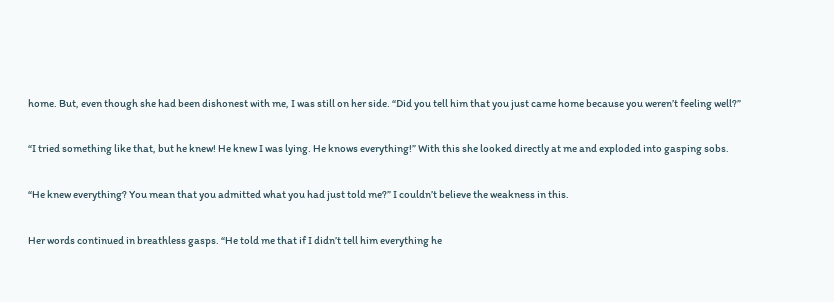home. But, even though she had been dishonest with me, I was still on her side. “Did you tell him that you just came home because you weren’t feeling well?”

“I tried something like that, but he knew! He knew I was lying. He knows everything!” With this she looked directly at me and exploded into gasping sobs.

“He knew everything? You mean that you admitted what you had just told me?” I couldn’t believe the weakness in this.

Her words continued in breathless gasps. “He told me that if I didn’t tell him everything he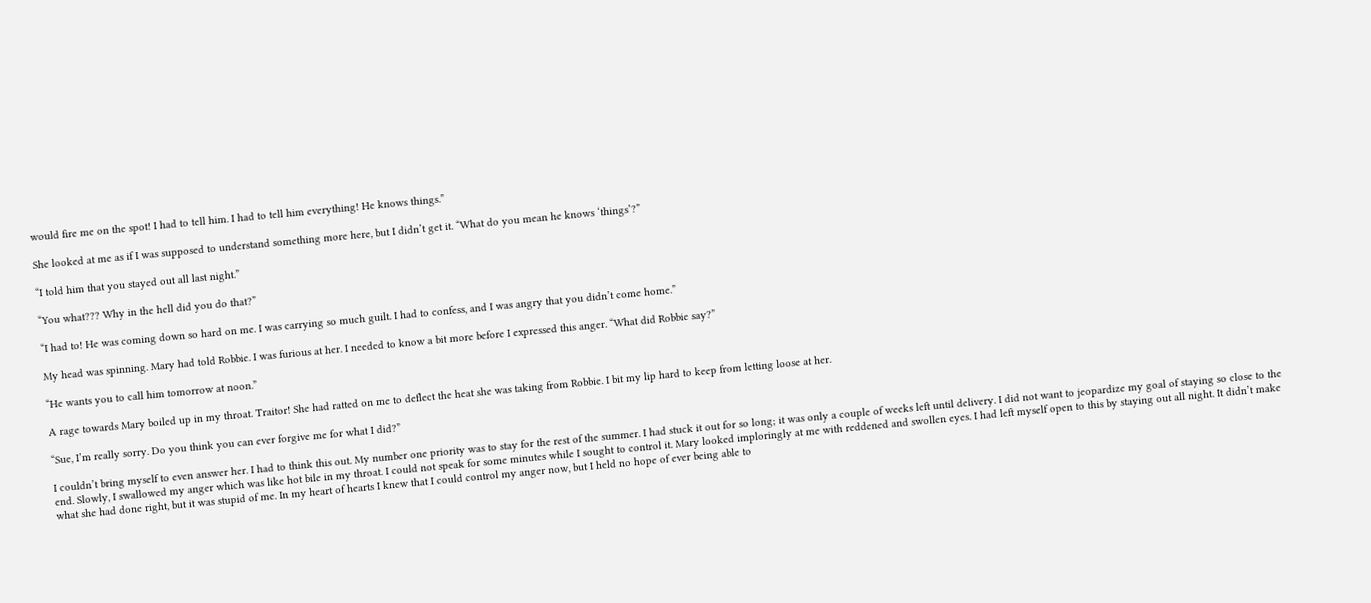would fire me on the spot! I had to tell him. I had to tell him everything! He knows things.”

She looked at me as if I was supposed to understand something more here, but I didn’t get it. “What do you mean he knows ‘things’?”

“I told him that you stayed out all last night.”

“You what??? Why in the hell did you do that?”

“I had to! He was coming down so hard on me. I was carrying so much guilt. I had to confess, and I was angry that you didn’t come home.”

My head was spinning. Mary had told Robbie. I was furious at her. I needed to know a bit more before I expressed this anger. “What did Robbie say?”

“He wants you to call him tomorrow at noon.”

A rage towards Mary boiled up in my throat. Traitor! She had ratted on me to deflect the heat she was taking from Robbie. I bit my lip hard to keep from letting loose at her.

“Sue, I’m really sorry. Do you think you can ever forgive me for what I did?”

I couldn’t bring myself to even answer her. I had to think this out. My number one priority was to stay for the rest of the summer. I had stuck it out for so long; it was only a couple of weeks left until delivery. I did not want to jeopardize my goal of staying so close to the end. Slowly, I swallowed my anger which was like hot bile in my throat. I could not speak for some minutes while I sought to control it. Mary looked imploringly at me with reddened and swollen eyes. I had left myself open to this by staying out all night. It didn’t make what she had done right, but it was stupid of me. In my heart of hearts I knew that I could control my anger now, but I held no hope of ever being able to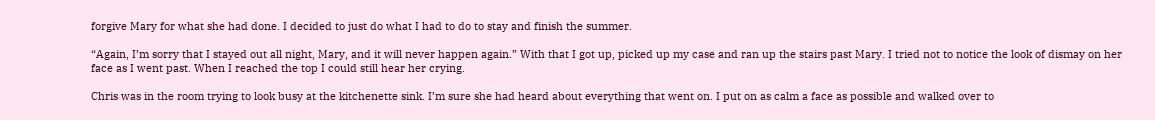forgive Mary for what she had done. I decided to just do what I had to do to stay and finish the summer.

“Again, I’m sorry that I stayed out all night, Mary, and it will never happen again.” With that I got up, picked up my case and ran up the stairs past Mary. I tried not to notice the look of dismay on her face as I went past. When I reached the top I could still hear her crying.

Chris was in the room trying to look busy at the kitchenette sink. I’m sure she had heard about everything that went on. I put on as calm a face as possible and walked over to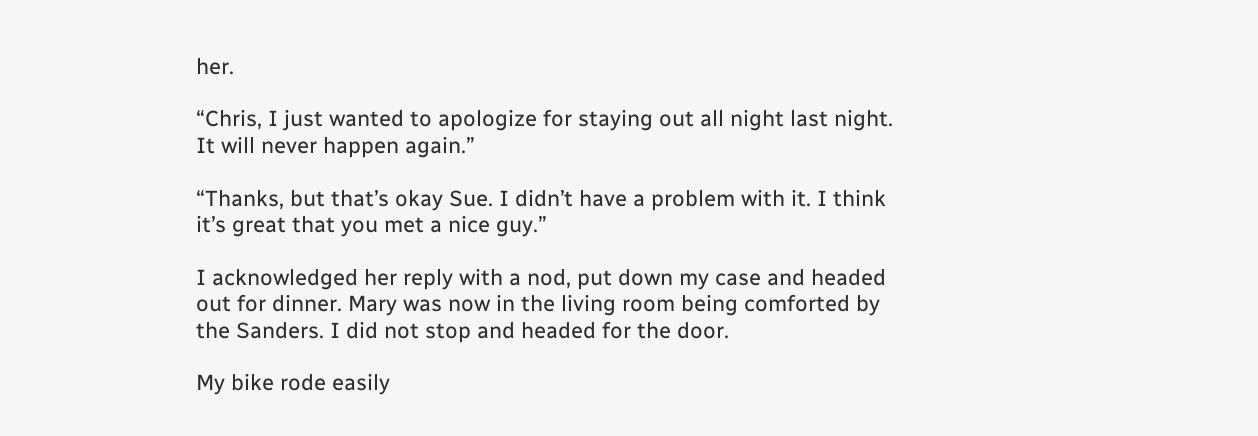her.

“Chris, I just wanted to apologize for staying out all night last night. It will never happen again.”

“Thanks, but that’s okay Sue. I didn’t have a problem with it. I think it’s great that you met a nice guy.”

I acknowledged her reply with a nod, put down my case and headed out for dinner. Mary was now in the living room being comforted by the Sanders. I did not stop and headed for the door.

My bike rode easily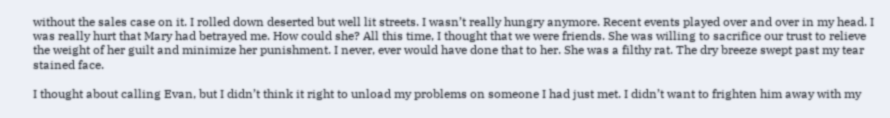without the sales case on it. I rolled down deserted but well lit streets. I wasn’t really hungry anymore. Recent events played over and over in my head. I was really hurt that Mary had betrayed me. How could she? All this time, I thought that we were friends. She was willing to sacrifice our trust to relieve the weight of her guilt and minimize her punishment. I never, ever would have done that to her. She was a filthy rat. The dry breeze swept past my tear stained face.

I thought about calling Evan, but I didn’t think it right to unload my problems on someone I had just met. I didn’t want to frighten him away with my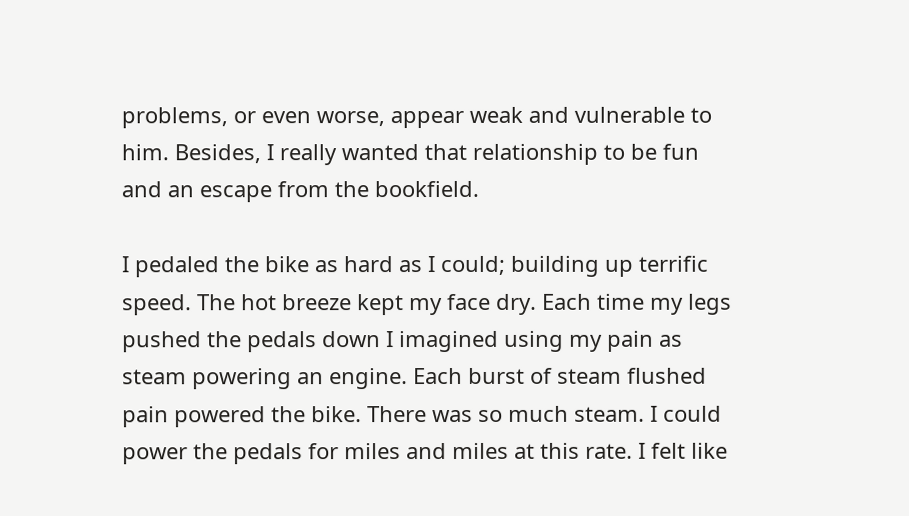problems, or even worse, appear weak and vulnerable to him. Besides, I really wanted that relationship to be fun and an escape from the bookfield.

I pedaled the bike as hard as I could; building up terrific speed. The hot breeze kept my face dry. Each time my legs pushed the pedals down I imagined using my pain as steam powering an engine. Each burst of steam flushed pain powered the bike. There was so much steam. I could power the pedals for miles and miles at this rate. I felt like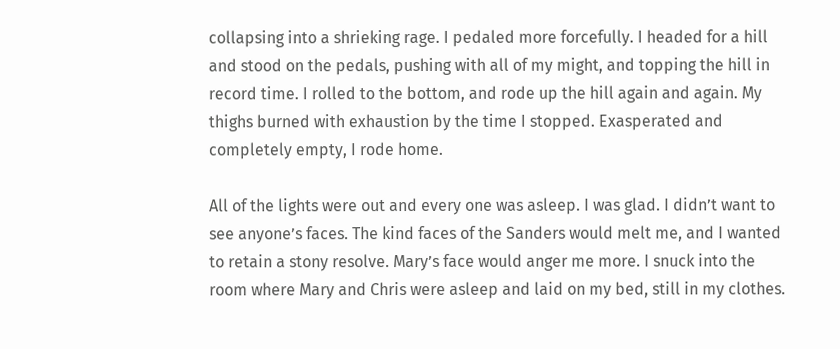collapsing into a shrieking rage. I pedaled more forcefully. I headed for a hill and stood on the pedals, pushing with all of my might, and topping the hill in record time. I rolled to the bottom, and rode up the hill again and again. My thighs burned with exhaustion by the time I stopped. Exasperated and completely empty, I rode home.

All of the lights were out and every one was asleep. I was glad. I didn’t want to see anyone’s faces. The kind faces of the Sanders would melt me, and I wanted to retain a stony resolve. Mary’s face would anger me more. I snuck into the room where Mary and Chris were asleep and laid on my bed, still in my clothes.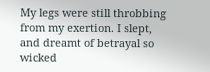My legs were still throbbing from my exertion. I slept, and dreamt of betrayal so wicked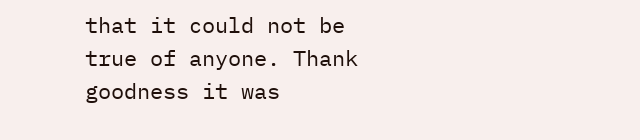that it could not be true of anyone. Thank goodness it was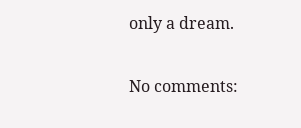only a dream.

No comments: